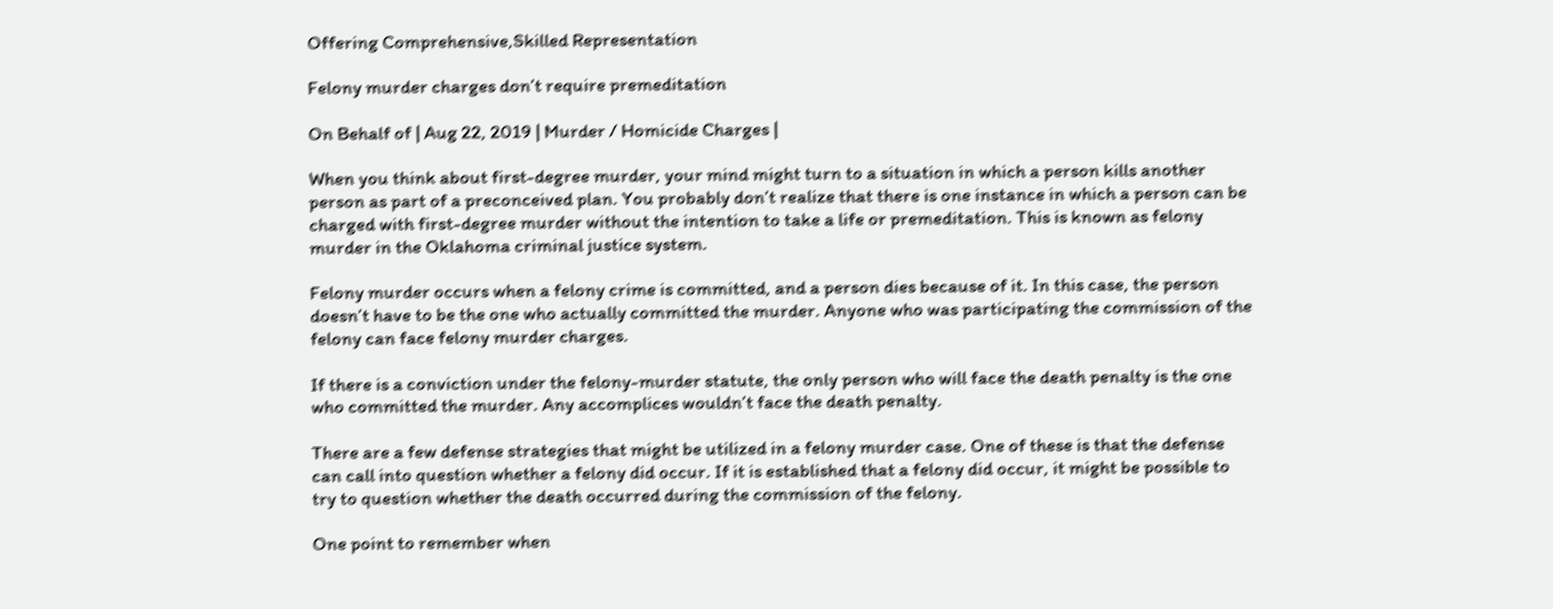Offering Comprehensive,Skilled Representation

Felony murder charges don’t require premeditation

On Behalf of | Aug 22, 2019 | Murder / Homicide Charges |

When you think about first-degree murder, your mind might turn to a situation in which a person kills another person as part of a preconceived plan. You probably don’t realize that there is one instance in which a person can be charged with first-degree murder without the intention to take a life or premeditation. This is known as felony murder in the Oklahoma criminal justice system.

Felony murder occurs when a felony crime is committed, and a person dies because of it. In this case, the person doesn’t have to be the one who actually committed the murder. Anyone who was participating the commission of the felony can face felony murder charges.

If there is a conviction under the felony-murder statute, the only person who will face the death penalty is the one who committed the murder. Any accomplices wouldn’t face the death penalty.

There are a few defense strategies that might be utilized in a felony murder case. One of these is that the defense can call into question whether a felony did occur. If it is established that a felony did occur, it might be possible to try to question whether the death occurred during the commission of the felony.

One point to remember when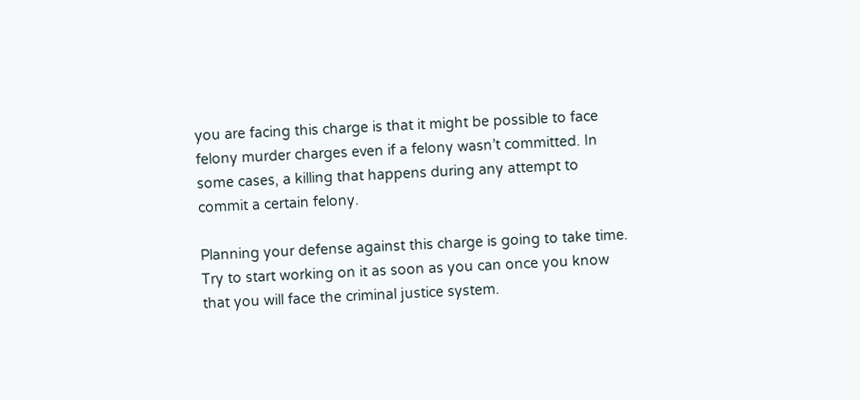you are facing this charge is that it might be possible to face felony murder charges even if a felony wasn’t committed. In some cases, a killing that happens during any attempt to commit a certain felony.

Planning your defense against this charge is going to take time. Try to start working on it as soon as you can once you know that you will face the criminal justice system.